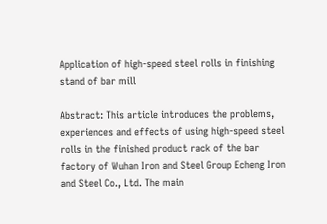Application of high-speed steel rolls in finishing stand of bar mill

Abstract: This article introduces the problems, experiences and effects of using high-speed steel rolls in the finished product rack of the bar factory of Wuhan Iron and Steel Group Echeng Iron and Steel Co., Ltd. The main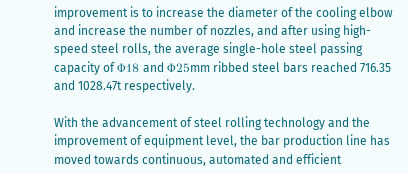improvement is to increase the diameter of the cooling elbow and increase the number of nozzles, and after using high-speed steel rolls, the average single-hole steel passing capacity of Φ18 and Φ25mm ribbed steel bars reached 716.35 and 1028.47t respectively.

With the advancement of steel rolling technology and the improvement of equipment level, the bar production line has moved towards continuous, automated and efficient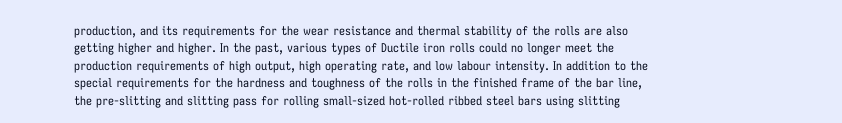production, and its requirements for the wear resistance and thermal stability of the rolls are also getting higher and higher. In the past, various types of Ductile iron rolls could no longer meet the production requirements of high output, high operating rate, and low labour intensity. In addition to the special requirements for the hardness and toughness of the rolls in the finished frame of the bar line, the pre-slitting and slitting pass for rolling small-sized hot-rolled ribbed steel bars using slitting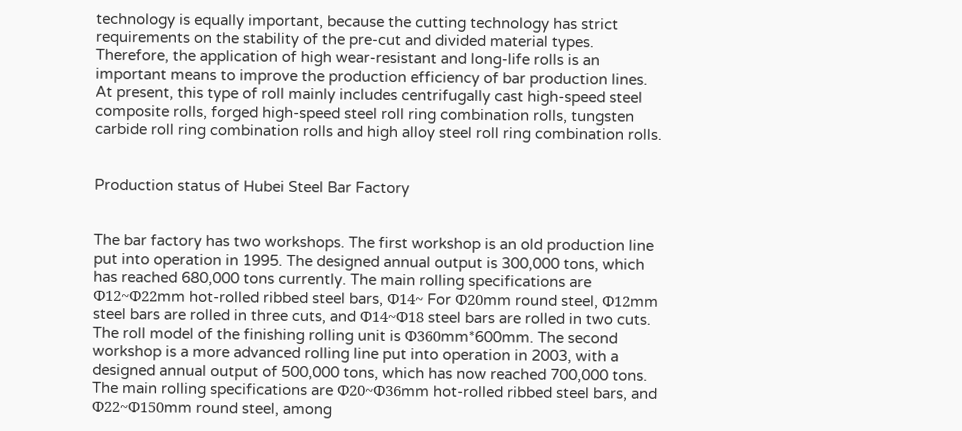technology is equally important, because the cutting technology has strict requirements on the stability of the pre-cut and divided material types. Therefore, the application of high wear-resistant and long-life rolls is an important means to improve the production efficiency of bar production lines. At present, this type of roll mainly includes centrifugally cast high-speed steel composite rolls, forged high-speed steel roll ring combination rolls, tungsten carbide roll ring combination rolls and high alloy steel roll ring combination rolls.


Production status of Hubei Steel Bar Factory


The bar factory has two workshops. The first workshop is an old production line put into operation in 1995. The designed annual output is 300,000 tons, which has reached 680,000 tons currently. The main rolling specifications are Φ12~Φ22mm hot-rolled ribbed steel bars, Φ14~ For Φ20mm round steel, Φ12mm steel bars are rolled in three cuts, and Φ14~Φ18 steel bars are rolled in two cuts. The roll model of the finishing rolling unit is Φ360mm*600mm. The second workshop is a more advanced rolling line put into operation in 2003, with a designed annual output of 500,000 tons, which has now reached 700,000 tons. The main rolling specifications are Φ20~Φ36mm hot-rolled ribbed steel bars, and Φ22~Φ150mm round steel, among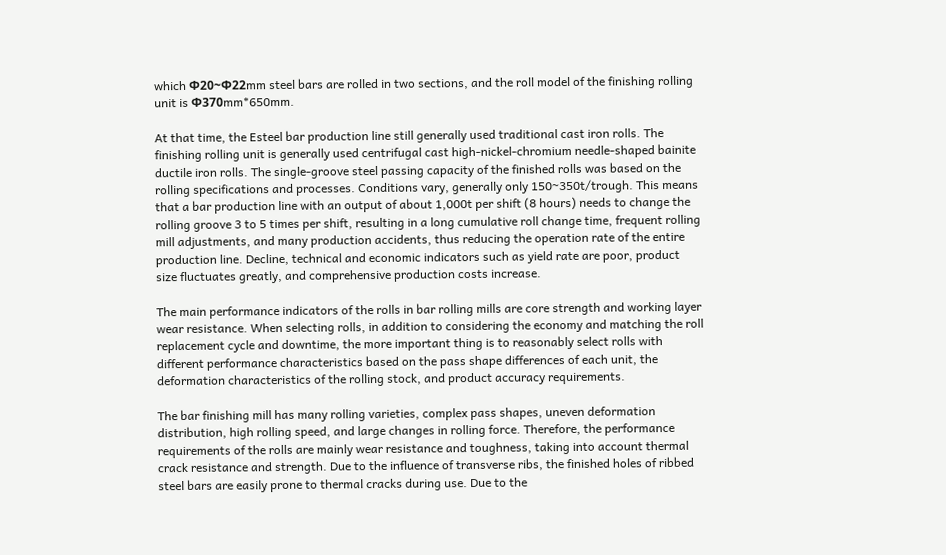which Φ20~Φ22mm steel bars are rolled in two sections, and the roll model of the finishing rolling unit is Φ370mm*650mm.

At that time, the Esteel bar production line still generally used traditional cast iron rolls. The finishing rolling unit is generally used centrifugal cast high-nickel-chromium needle-shaped bainite ductile iron rolls. The single-groove steel passing capacity of the finished rolls was based on the rolling specifications and processes. Conditions vary, generally only 150~350t/trough. This means that a bar production line with an output of about 1,000t per shift (8 hours) needs to change the rolling groove 3 to 5 times per shift, resulting in a long cumulative roll change time, frequent rolling mill adjustments, and many production accidents, thus reducing the operation rate of the entire production line. Decline, technical and economic indicators such as yield rate are poor, product size fluctuates greatly, and comprehensive production costs increase.

The main performance indicators of the rolls in bar rolling mills are core strength and working layer wear resistance. When selecting rolls, in addition to considering the economy and matching the roll replacement cycle and downtime, the more important thing is to reasonably select rolls with different performance characteristics based on the pass shape differences of each unit, the deformation characteristics of the rolling stock, and product accuracy requirements.

The bar finishing mill has many rolling varieties, complex pass shapes, uneven deformation distribution, high rolling speed, and large changes in rolling force. Therefore, the performance requirements of the rolls are mainly wear resistance and toughness, taking into account thermal crack resistance and strength. Due to the influence of transverse ribs, the finished holes of ribbed steel bars are easily prone to thermal cracks during use. Due to the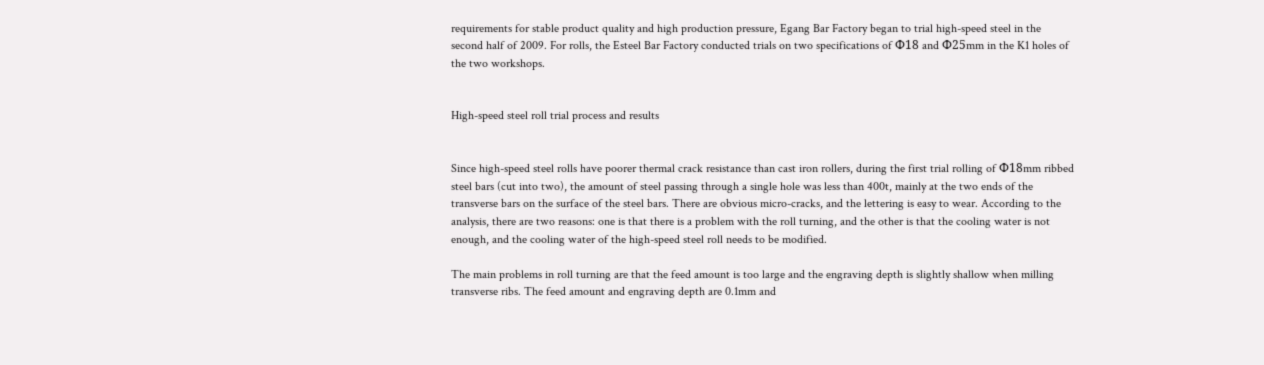requirements for stable product quality and high production pressure, Egang Bar Factory began to trial high-speed steel in the second half of 2009. For rolls, the Esteel Bar Factory conducted trials on two specifications of Φ18 and Φ25mm in the K1 holes of the two workshops.


High-speed steel roll trial process and results


Since high-speed steel rolls have poorer thermal crack resistance than cast iron rollers, during the first trial rolling of Φ18mm ribbed steel bars (cut into two), the amount of steel passing through a single hole was less than 400t, mainly at the two ends of the transverse bars on the surface of the steel bars. There are obvious micro-cracks, and the lettering is easy to wear. According to the analysis, there are two reasons: one is that there is a problem with the roll turning, and the other is that the cooling water is not enough, and the cooling water of the high-speed steel roll needs to be modified.

The main problems in roll turning are that the feed amount is too large and the engraving depth is slightly shallow when milling transverse ribs. The feed amount and engraving depth are 0.1mm and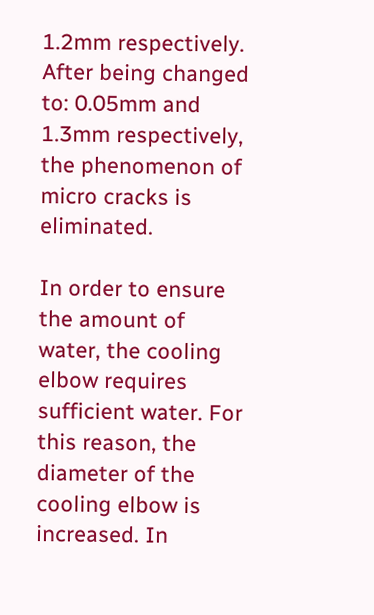1.2mm respectively. After being changed to: 0.05mm and 1.3mm respectively, the phenomenon of micro cracks is eliminated.

In order to ensure the amount of water, the cooling elbow requires sufficient water. For this reason, the diameter of the cooling elbow is increased. In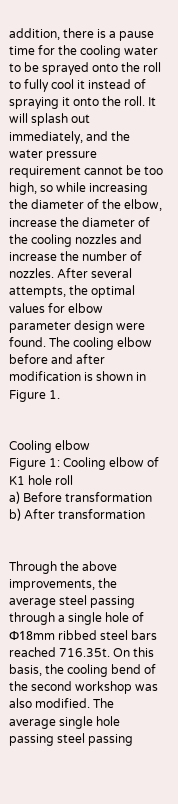addition, there is a pause time for the cooling water to be sprayed onto the roll to fully cool it instead of spraying it onto the roll. It will splash out immediately, and the water pressure requirement cannot be too high, so while increasing the diameter of the elbow, increase the diameter of the cooling nozzles and increase the number of nozzles. After several attempts, the optimal values for elbow parameter design were found. The cooling elbow before and after modification is shown in Figure 1.


Cooling elbow
Figure 1: Cooling elbow of K1 hole roll
a) Before transformation     b) After transformation


Through the above improvements, the average steel passing through a single hole of Φ18mm ribbed steel bars reached 716.35t. On this basis, the cooling bend of the second workshop was also modified. The average single hole passing steel passing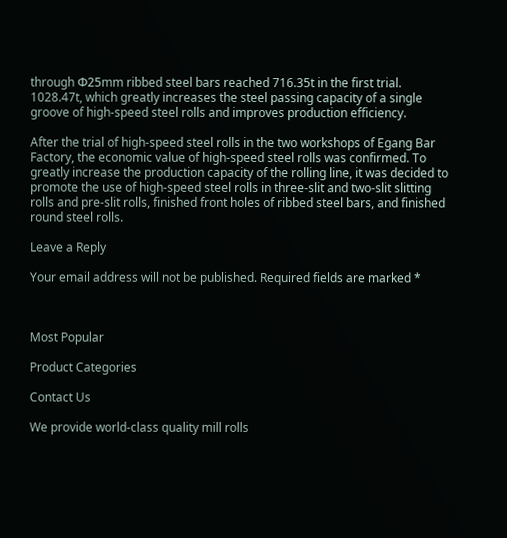through Φ25mm ribbed steel bars reached 716.35t in the first trial. 1028.47t, which greatly increases the steel passing capacity of a single groove of high-speed steel rolls and improves production efficiency.

After the trial of high-speed steel rolls in the two workshops of Egang Bar Factory, the economic value of high-speed steel rolls was confirmed. To greatly increase the production capacity of the rolling line, it was decided to promote the use of high-speed steel rolls in three-slit and two-slit slitting rolls and pre-slit rolls, finished front holes of ribbed steel bars, and finished round steel rolls.

Leave a Reply

Your email address will not be published. Required fields are marked *



Most Popular

Product Categories

Contact Us

We provide world-class quality mill rolls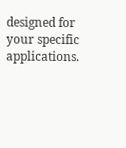designed for your specific applications.